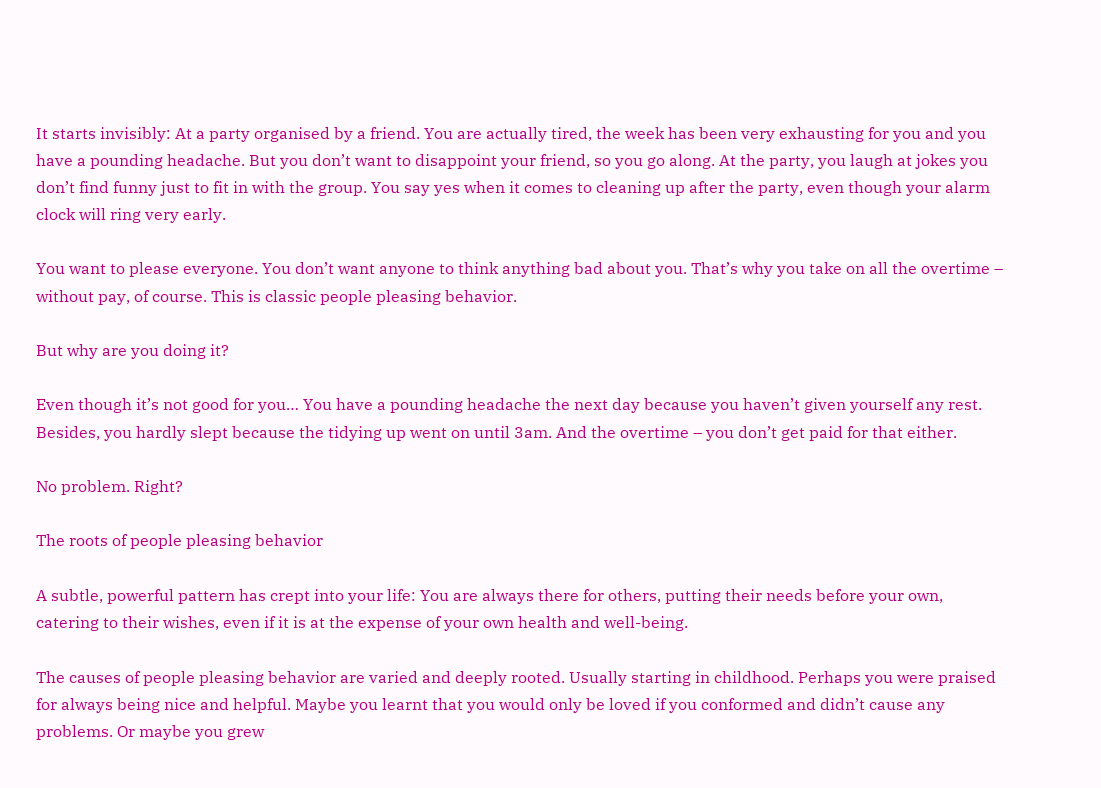It starts invisibly: At a party organised by a friend. You are actually tired, the week has been very exhausting for you and you have a pounding headache. But you don’t want to disappoint your friend, so you go along. At the party, you laugh at jokes you don’t find funny just to fit in with the group. You say yes when it comes to cleaning up after the party, even though your alarm clock will ring very early.

You want to please everyone. You don’t want anyone to think anything bad about you. That’s why you take on all the overtime – without pay, of course. This is classic people pleasing behavior.

But why are you doing it?

Even though it’s not good for you… You have a pounding headache the next day because you haven’t given yourself any rest. Besides, you hardly slept because the tidying up went on until 3am. And the overtime – you don’t get paid for that either.

No problem. Right?

The roots of people pleasing behavior

A subtle, powerful pattern has crept into your life: You are always there for others, putting their needs before your own, catering to their wishes, even if it is at the expense of your own health and well-being.

The causes of people pleasing behavior are varied and deeply rooted. Usually starting in childhood. Perhaps you were praised for always being nice and helpful. Maybe you learnt that you would only be loved if you conformed and didn’t cause any problems. Or maybe you grew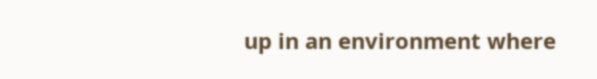up in an environment where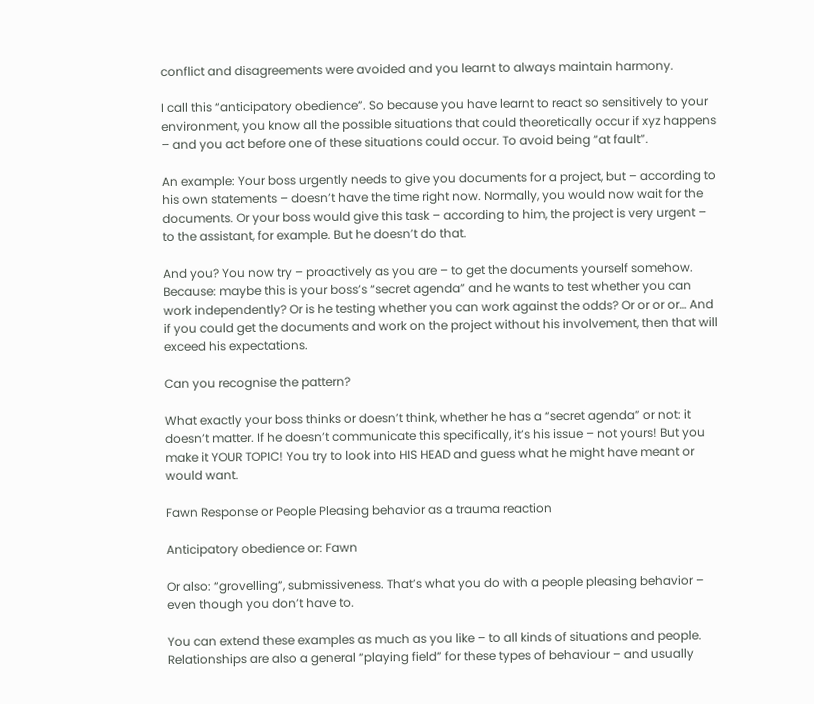conflict and disagreements were avoided and you learnt to always maintain harmony.

I call this “anticipatory obedience”. So because you have learnt to react so sensitively to your environment, you know all the possible situations that could theoretically occur if xyz happens – and you act before one of these situations could occur. To avoid being “at fault”.

An example: Your boss urgently needs to give you documents for a project, but – according to his own statements – doesn’t have the time right now. Normally, you would now wait for the documents. Or your boss would give this task – according to him, the project is very urgent – to the assistant, for example. But he doesn’t do that.

And you? You now try – proactively as you are – to get the documents yourself somehow. Because: maybe this is your boss’s “secret agenda” and he wants to test whether you can work independently? Or is he testing whether you can work against the odds? Or or or or… And if you could get the documents and work on the project without his involvement, then that will exceed his expectations.

Can you recognise the pattern?

What exactly your boss thinks or doesn’t think, whether he has a “secret agenda” or not: it doesn’t matter. If he doesn’t communicate this specifically, it’s his issue – not yours! But you make it YOUR TOPIC! You try to look into HIS HEAD and guess what he might have meant or would want.

Fawn Response or People Pleasing behavior as a trauma reaction

Anticipatory obedience or: Fawn

Or also: “grovelling”, submissiveness. That’s what you do with a people pleasing behavior – even though you don’t have to.

You can extend these examples as much as you like – to all kinds of situations and people. Relationships are also a general “playing field” for these types of behaviour – and usually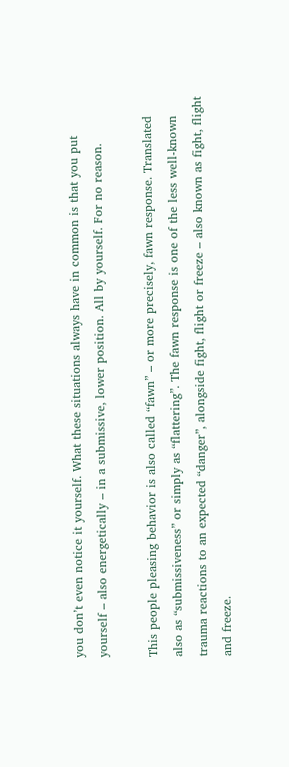you don’t even notice it yourself. What these situations always have in common is that you put yourself – also energetically – in a submissive, lower position. All by yourself. For no reason.

This people pleasing behavior is also called “fawn” – or more precisely, fawn response. Translated also as “submissiveness” or simply as “flattering”. The fawn response is one of the less well-known trauma reactions to an expected “danger”, alongside fight, flight or freeze – also known as fight, flight and freeze.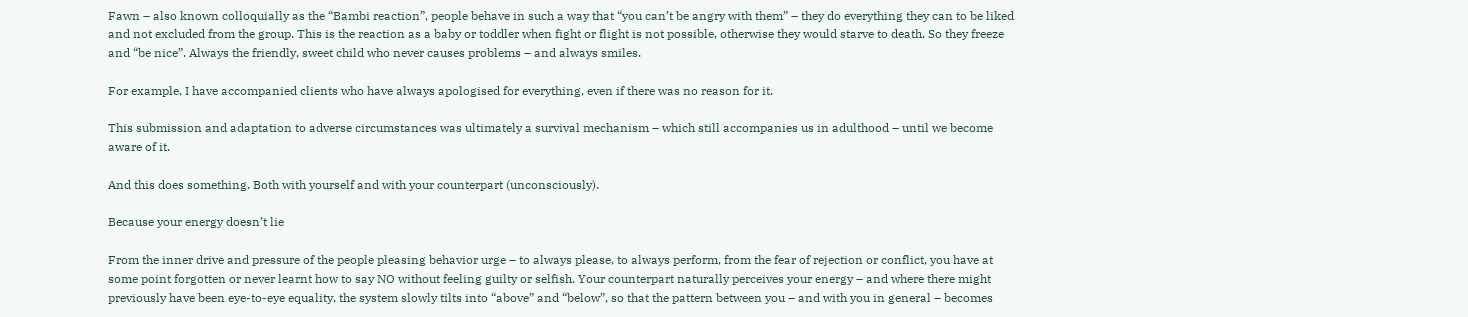Fawn – also known colloquially as the “Bambi reaction”, people behave in such a way that “you can’t be angry with them” – they do everything they can to be liked and not excluded from the group. This is the reaction as a baby or toddler when fight or flight is not possible, otherwise they would starve to death. So they freeze and “be nice”. Always the friendly, sweet child who never causes problems – and always smiles.

For example, I have accompanied clients who have always apologised for everything, even if there was no reason for it.

This submission and adaptation to adverse circumstances was ultimately a survival mechanism – which still accompanies us in adulthood – until we become aware of it.

And this does something. Both with yourself and with your counterpart (unconsciously).

Because your energy doesn’t lie

From the inner drive and pressure of the people pleasing behavior urge – to always please, to always perform, from the fear of rejection or conflict, you have at some point forgotten or never learnt how to say NO without feeling guilty or selfish. Your counterpart naturally perceives your energy – and where there might previously have been eye-to-eye equality, the system slowly tilts into “above” and “below”, so that the pattern between you – and with you in general – becomes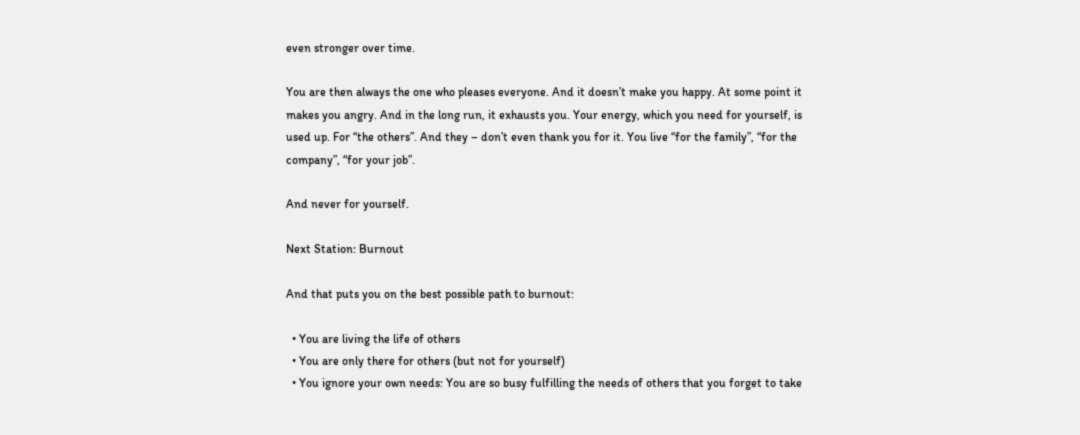even stronger over time.

You are then always the one who pleases everyone. And it doesn’t make you happy. At some point it makes you angry. And in the long run, it exhausts you. Your energy, which you need for yourself, is used up. For “the others”. And they – don’t even thank you for it. You live “for the family”, “for the company”, “for your job”.

And never for yourself.

Next Station: Burnout

And that puts you on the best possible path to burnout:

  • You are living the life of others
  • You are only there for others (but not for yourself)
  • You ignore your own needs: You are so busy fulfilling the needs of others that you forget to take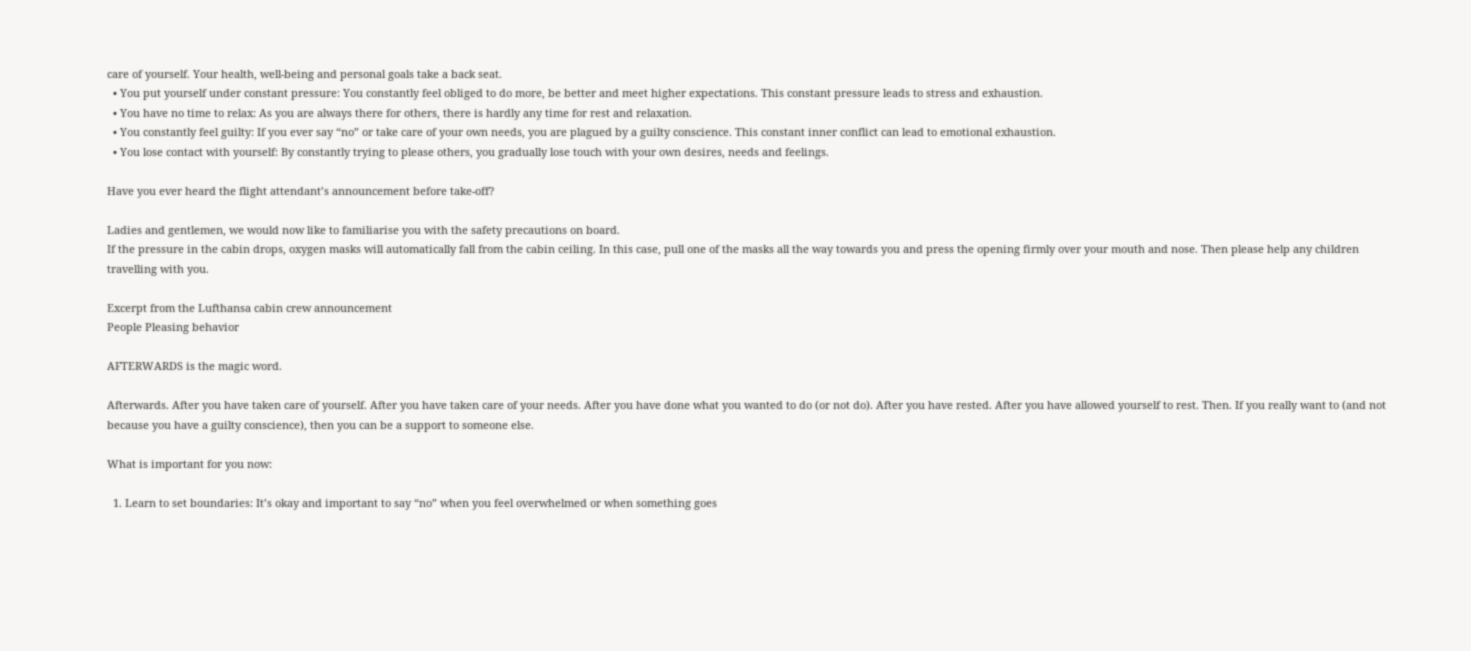care of yourself. Your health, well-being and personal goals take a back seat.
  • You put yourself under constant pressure: You constantly feel obliged to do more, be better and meet higher expectations. This constant pressure leads to stress and exhaustion.
  • You have no time to relax: As you are always there for others, there is hardly any time for rest and relaxation.
  • You constantly feel guilty: If you ever say “no” or take care of your own needs, you are plagued by a guilty conscience. This constant inner conflict can lead to emotional exhaustion.
  • You lose contact with yourself: By constantly trying to please others, you gradually lose touch with your own desires, needs and feelings.

Have you ever heard the flight attendant’s announcement before take-off?

Ladies and gentlemen, we would now like to familiarise you with the safety precautions on board.
If the pressure in the cabin drops, oxygen masks will automatically fall from the cabin ceiling. In this case, pull one of the masks all the way towards you and press the opening firmly over your mouth and nose. Then please help any children travelling with you.

Excerpt from the Lufthansa cabin crew announcement
People Pleasing behavior

AFTERWARDS is the magic word.

Afterwards. After you have taken care of yourself. After you have taken care of your needs. After you have done what you wanted to do (or not do). After you have rested. After you have allowed yourself to rest. Then. If you really want to (and not because you have a guilty conscience), then you can be a support to someone else.

What is important for you now:

  1. Learn to set boundaries: It’s okay and important to say “no” when you feel overwhelmed or when something goes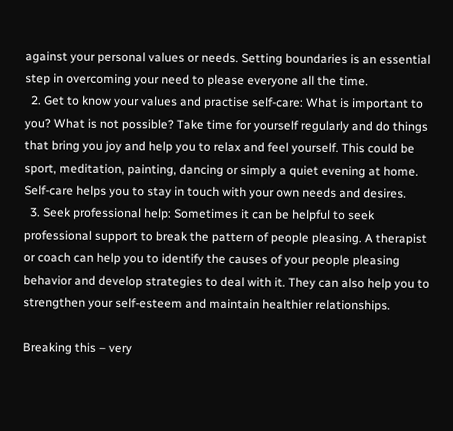against your personal values or needs. Setting boundaries is an essential step in overcoming your need to please everyone all the time.
  2. Get to know your values and practise self-care: What is important to you? What is not possible? Take time for yourself regularly and do things that bring you joy and help you to relax and feel yourself. This could be sport, meditation, painting, dancing or simply a quiet evening at home. Self-care helps you to stay in touch with your own needs and desires.
  3. Seek professional help: Sometimes it can be helpful to seek professional support to break the pattern of people pleasing. A therapist or coach can help you to identify the causes of your people pleasing behavior and develop strategies to deal with it. They can also help you to strengthen your self-esteem and maintain healthier relationships.

Breaking this – very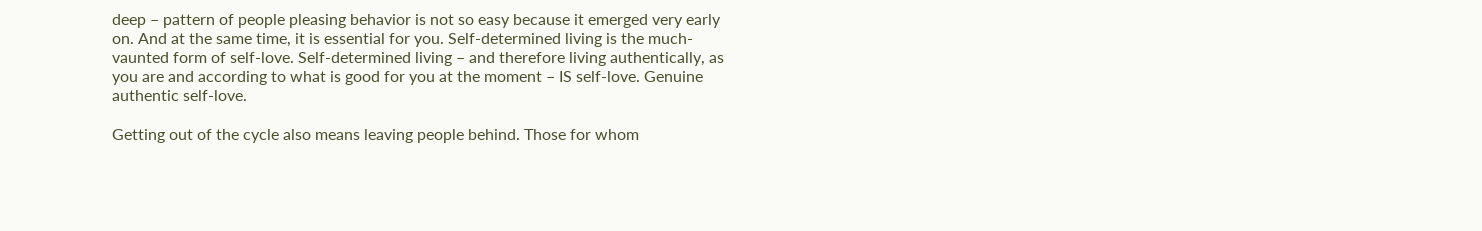deep – pattern of people pleasing behavior is not so easy because it emerged very early on. And at the same time, it is essential for you. Self-determined living is the much-vaunted form of self-love. Self-determined living – and therefore living authentically, as you are and according to what is good for you at the moment – IS self-love. Genuine authentic self-love.

Getting out of the cycle also means leaving people behind. Those for whom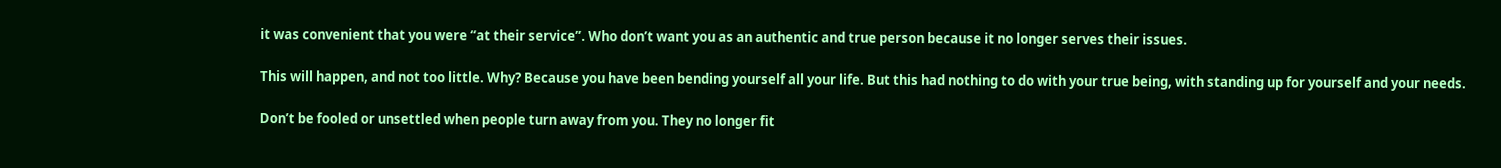it was convenient that you were “at their service”. Who don’t want you as an authentic and true person because it no longer serves their issues.

This will happen, and not too little. Why? Because you have been bending yourself all your life. But this had nothing to do with your true being, with standing up for yourself and your needs.

Don’t be fooled or unsettled when people turn away from you. They no longer fit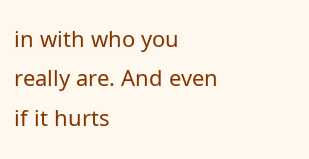in with who you really are. And even if it hurts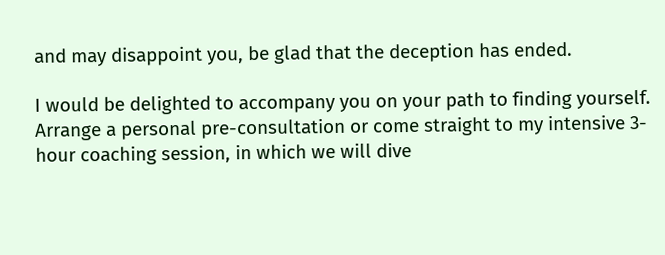and may disappoint you, be glad that the deception has ended.

I would be delighted to accompany you on your path to finding yourself. Arrange a personal pre-consultation or come straight to my intensive 3-hour coaching session, in which we will dive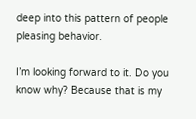deep into this pattern of people pleasing behavior.

I’m looking forward to it. Do you know why? Because that is my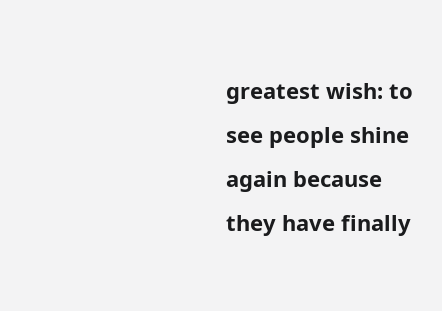greatest wish: to see people shine again because they have finally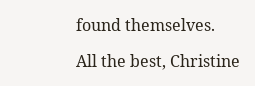found themselves.

All the best, Christine